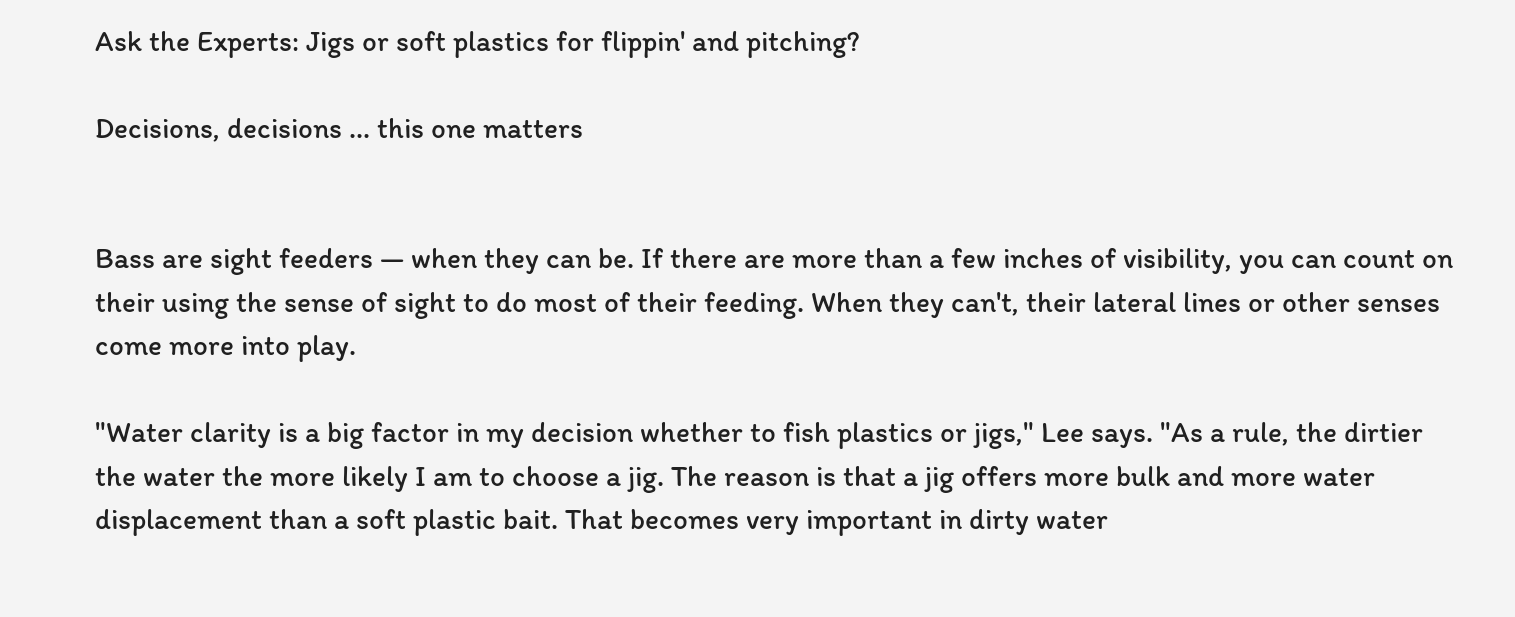Ask the Experts: Jigs or soft plastics for flippin' and pitching?

Decisions, decisions ... this one matters


Bass are sight feeders — when they can be. If there are more than a few inches of visibility, you can count on their using the sense of sight to do most of their feeding. When they can't, their lateral lines or other senses come more into play.

"Water clarity is a big factor in my decision whether to fish plastics or jigs," Lee says. "As a rule, the dirtier the water the more likely I am to choose a jig. The reason is that a jig offers more bulk and more water displacement than a soft plastic bait. That becomes very important in dirty water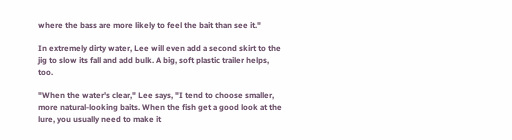where the bass are more likely to feel the bait than see it."

In extremely dirty water, Lee will even add a second skirt to the jig to slow its fall and add bulk. A big, soft plastic trailer helps, too.

"When the water's clear," Lee says, "I tend to choose smaller, more natural-looking baits. When the fish get a good look at the lure, you usually need to make it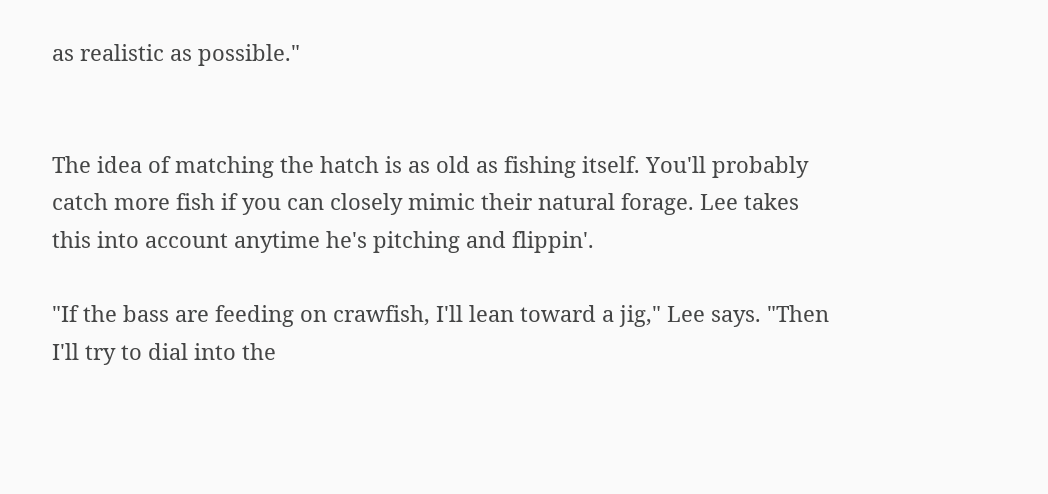as realistic as possible."


The idea of matching the hatch is as old as fishing itself. You'll probably catch more fish if you can closely mimic their natural forage. Lee takes this into account anytime he's pitching and flippin'.

"If the bass are feeding on crawfish, I'll lean toward a jig," Lee says. "Then I'll try to dial into the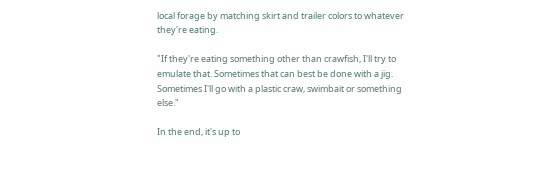local forage by matching skirt and trailer colors to whatever they're eating.

"If they're eating something other than crawfish, I'll try to emulate that. Sometimes that can best be done with a jig. Sometimes I'll go with a plastic craw, swimbait or something else."

In the end, it's up to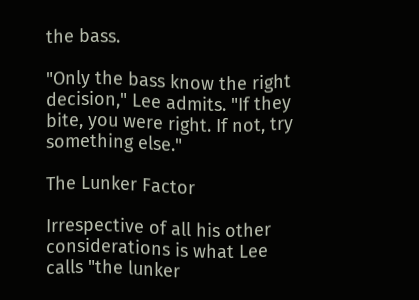the bass.

"Only the bass know the right decision," Lee admits. "If they bite, you were right. If not, try something else."

The Lunker Factor

Irrespective of all his other considerations is what Lee calls "the lunker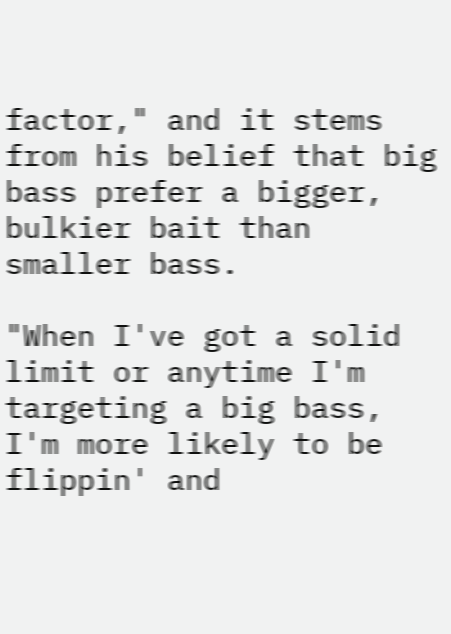factor," and it stems from his belief that big bass prefer a bigger, bulkier bait than smaller bass.

"When I've got a solid limit or anytime I'm targeting a big bass, I'm more likely to be flippin' and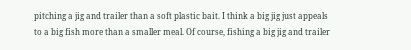pitching a jig and trailer than a soft plastic bait. I think a big jig just appeals to a big fish more than a smaller meal. Of course, fishing a big jig and trailer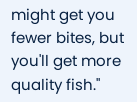might get you fewer bites, but you'll get more quality fish."